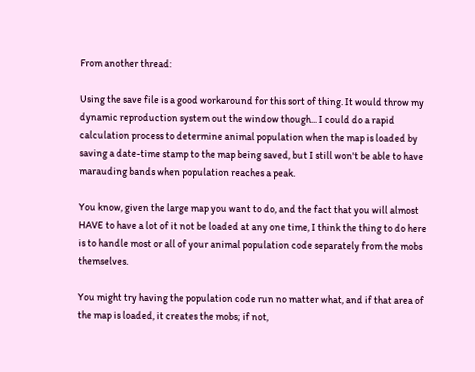From another thread:

Using the save file is a good workaround for this sort of thing. It would throw my dynamic reproduction system out the window though... I could do a rapid calculation process to determine animal population when the map is loaded by saving a date-time stamp to the map being saved, but I still won't be able to have marauding bands when population reaches a peak.

You know, given the large map you want to do, and the fact that you will almost HAVE to have a lot of it not be loaded at any one time, I think the thing to do here is to handle most or all of your animal population code separately from the mobs themselves.

You might try having the population code run no matter what, and if that area of the map is loaded, it creates the mobs; if not,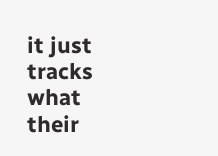it just tracks what their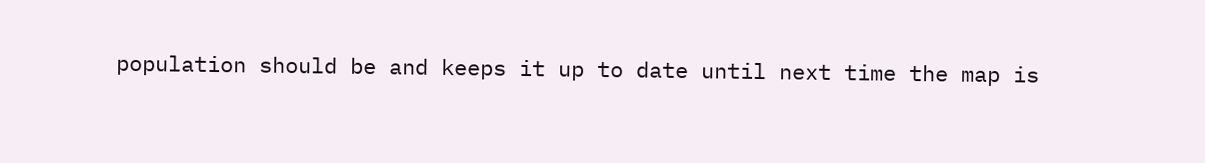population should be and keeps it up to date until next time the map is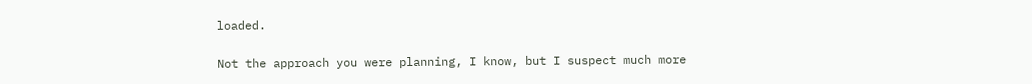loaded.

Not the approach you were planning, I know, but I suspect much more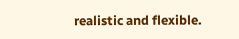realistic and flexible.